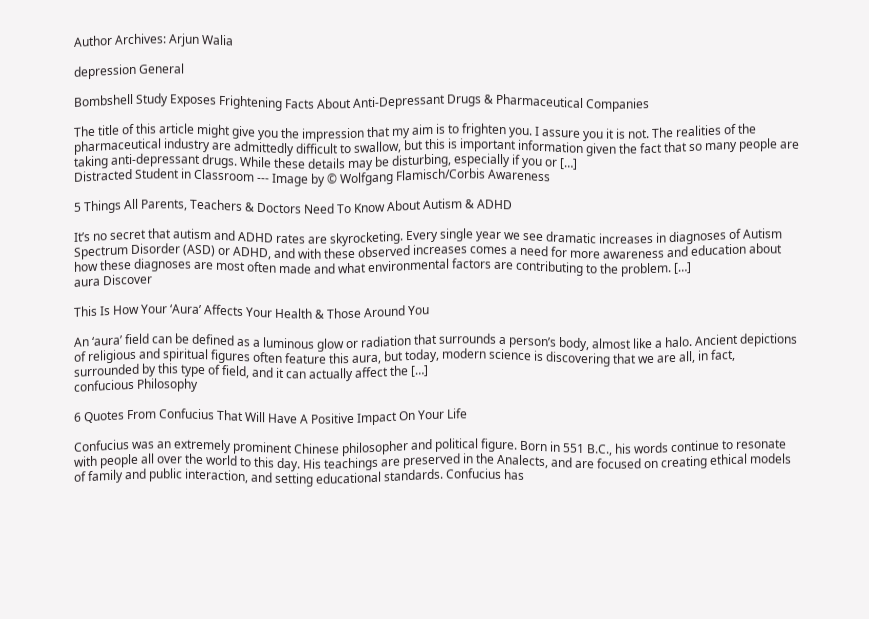Author Archives: Arjun Walia

depression General

Bombshell Study Exposes Frightening Facts About Anti-Depressant Drugs & Pharmaceutical Companies

The title of this article might give you the impression that my aim is to frighten you. I assure you it is not. The realities of the pharmaceutical industry are admittedly difficult to swallow, but this is important information given the fact that so many people are taking anti-depressant drugs. While these details may be disturbing, especially if you or […]
Distracted Student in Classroom --- Image by © Wolfgang Flamisch/Corbis Awareness

5 Things All Parents, Teachers & Doctors Need To Know About Autism & ADHD

It’s no secret that autism and ADHD rates are skyrocketing. Every single year we see dramatic increases in diagnoses of Autism Spectrum Disorder (ASD) or ADHD, and with these observed increases comes a need for more awareness and education about how these diagnoses are most often made and what environmental factors are contributing to the problem. […]
aura Discover

This Is How Your ‘Aura’ Affects Your Health & Those Around You

An ‘aura’ field can be defined as a luminous glow or radiation that surrounds a person’s body, almost like a halo. Ancient depictions of religious and spiritual figures often feature this aura, but today, modern science is discovering that we are all, in fact, surrounded by this type of field, and it can actually affect the […]
confucious Philosophy

6 Quotes From Confucius That Will Have A Positive Impact On Your Life

Confucius was an extremely prominent Chinese philosopher and political figure. Born in 551 B.C., his words continue to resonate with people all over the world to this day. His teachings are preserved in the Analects, and are focused on creating ethical models of family and public interaction, and setting educational standards. Confucius has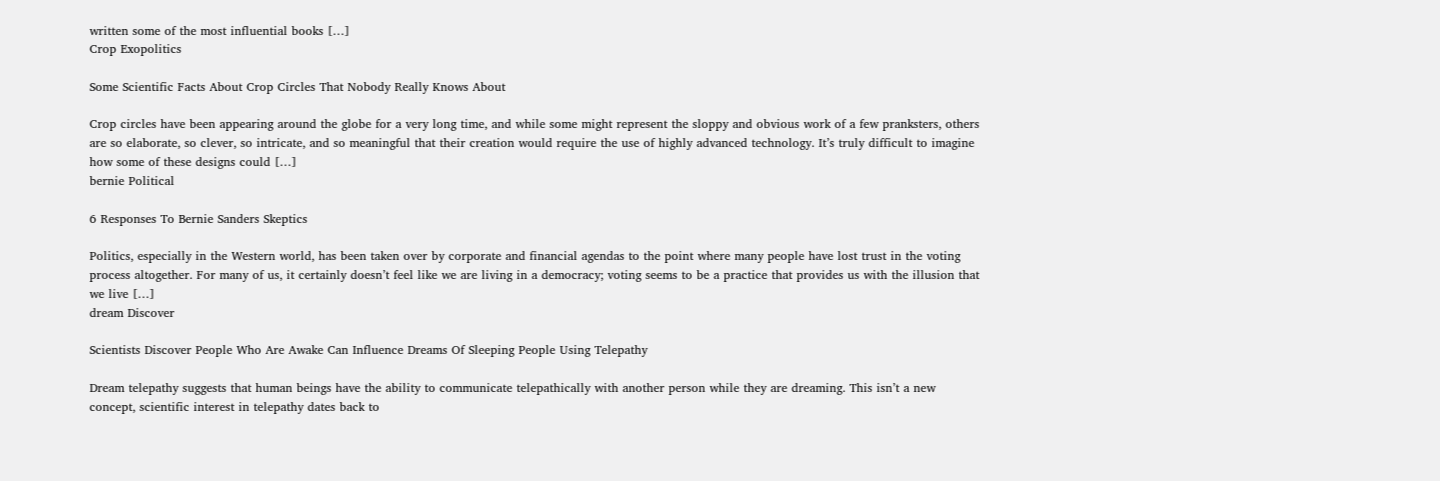written some of the most influential books […]
Crop Exopolitics

Some Scientific Facts About Crop Circles That Nobody Really Knows About

Crop circles have been appearing around the globe for a very long time, and while some might represent the sloppy and obvious work of a few pranksters, others are so elaborate, so clever, so intricate, and so meaningful that their creation would require the use of highly advanced technology. It’s truly difficult to imagine how some of these designs could […]
bernie Political

6 Responses To Bernie Sanders Skeptics

Politics, especially in the Western world, has been taken over by corporate and financial agendas to the point where many people have lost trust in the voting process altogether. For many of us, it certainly doesn’t feel like we are living in a democracy; voting seems to be a practice that provides us with the illusion that we live […]
dream Discover

Scientists Discover People Who Are Awake Can Influence Dreams Of Sleeping People Using Telepathy

Dream telepathy suggests that human beings have the ability to communicate telepathically with another person while they are dreaming. This isn’t a new concept, scientific interest in telepathy dates back to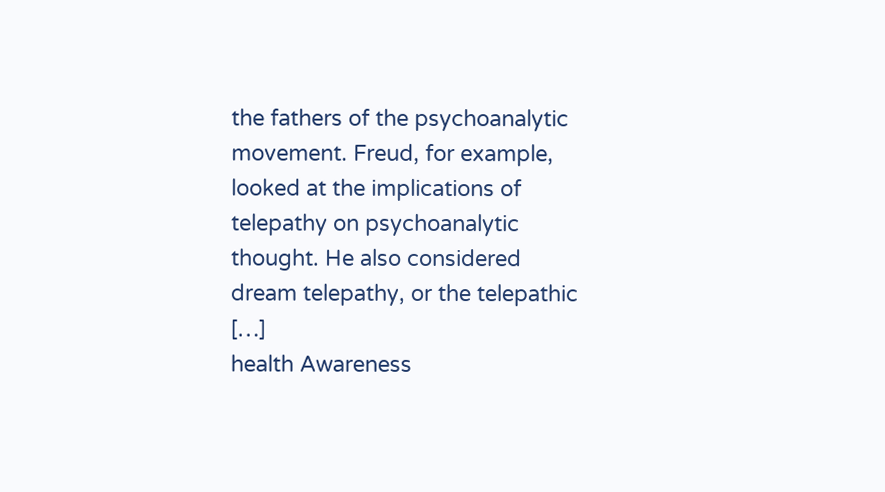the fathers of the psychoanalytic movement. Freud, for example, looked at the implications of telepathy on psychoanalytic thought. He also considered dream telepathy, or the telepathic […]
health Awareness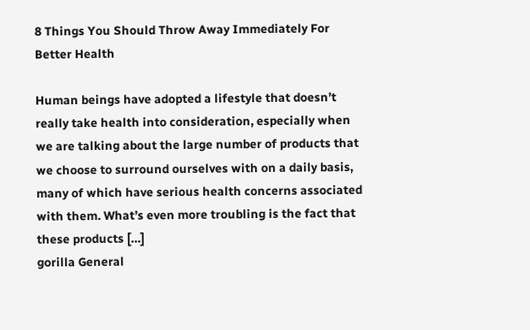8 Things You Should Throw Away Immediately For Better Health

Human beings have adopted a lifestyle that doesn’t really take health into consideration, especially when we are talking about the large number of products that we choose to surround ourselves with on a daily basis, many of which have serious health concerns associated with them. What’s even more troubling is the fact that these products […]
gorilla General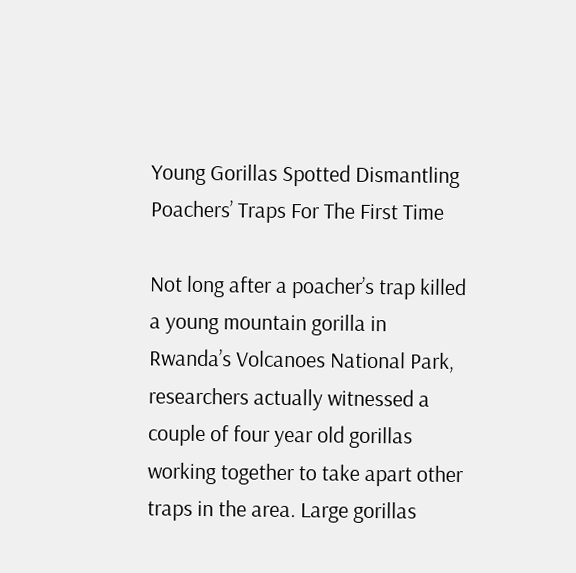Young Gorillas Spotted Dismantling Poachers’ Traps For The First Time

Not long after a poacher’s trap killed a young mountain gorilla in Rwanda’s Volcanoes National Park, researchers actually witnessed a couple of four year old gorillas working together to take apart other traps in the area. Large gorillas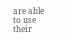are able to use their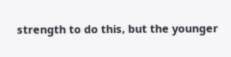strength to do this, but the younger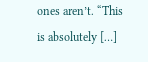ones aren’t. “This is absolutely […]